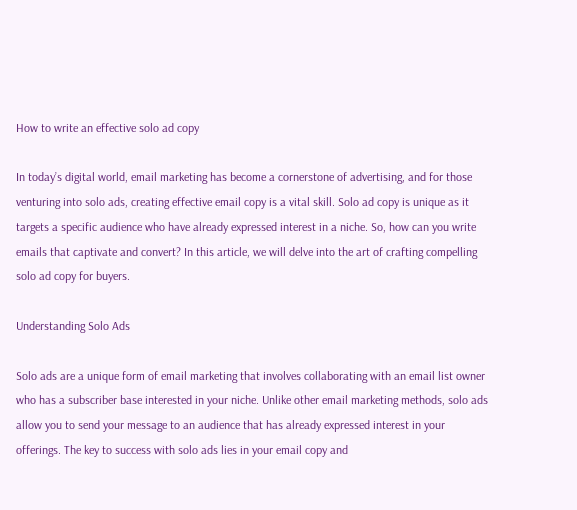How to write an effective solo ad copy

In today’s digital world, email marketing has become a cornerstone of advertising, and for those venturing into solo ads, creating effective email copy is a vital skill. Solo ad copy is unique as it targets a specific audience who have already expressed interest in a niche. So, how can you write emails that captivate and convert? In this article, we will delve into the art of crafting compelling solo ad copy for buyers.

Understanding Solo Ads

Solo ads are a unique form of email marketing that involves collaborating with an email list owner who has a subscriber base interested in your niche. Unlike other email marketing methods, solo ads allow you to send your message to an audience that has already expressed interest in your offerings. The key to success with solo ads lies in your email copy and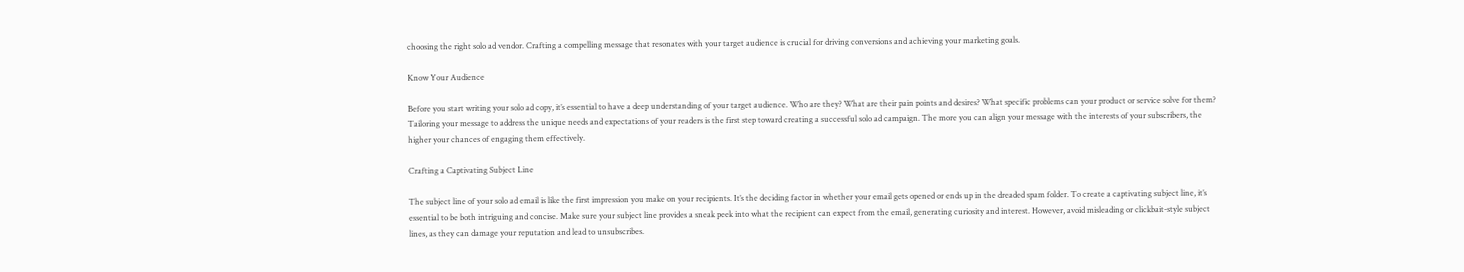choosing the right solo ad vendor. Crafting a compelling message that resonates with your target audience is crucial for driving conversions and achieving your marketing goals.

Know Your Audience

Before you start writing your solo ad copy, it’s essential to have a deep understanding of your target audience. Who are they? What are their pain points and desires? What specific problems can your product or service solve for them? Tailoring your message to address the unique needs and expectations of your readers is the first step toward creating a successful solo ad campaign. The more you can align your message with the interests of your subscribers, the higher your chances of engaging them effectively.

Crafting a Captivating Subject Line

The subject line of your solo ad email is like the first impression you make on your recipients. It’s the deciding factor in whether your email gets opened or ends up in the dreaded spam folder. To create a captivating subject line, it’s essential to be both intriguing and concise. Make sure your subject line provides a sneak peek into what the recipient can expect from the email, generating curiosity and interest. However, avoid misleading or clickbait-style subject lines, as they can damage your reputation and lead to unsubscribes.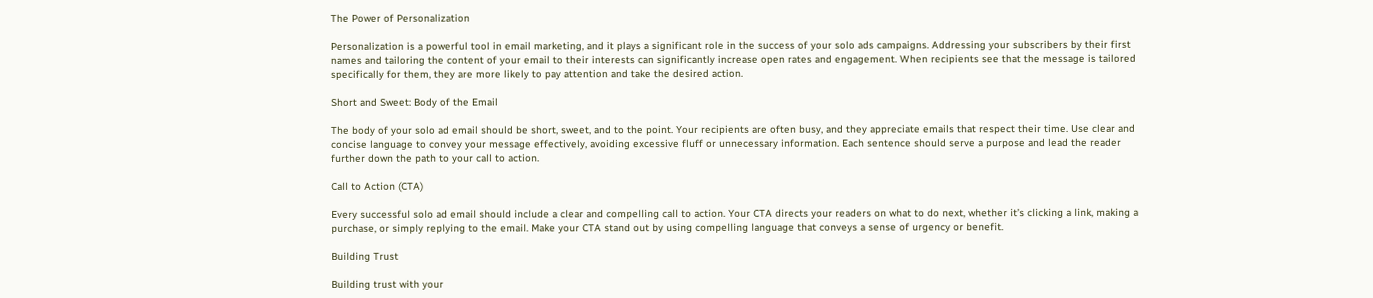The Power of Personalization

Personalization is a powerful tool in email marketing, and it plays a significant role in the success of your solo ads campaigns. Addressing your subscribers by their first names and tailoring the content of your email to their interests can significantly increase open rates and engagement. When recipients see that the message is tailored specifically for them, they are more likely to pay attention and take the desired action.

Short and Sweet: Body of the Email

The body of your solo ad email should be short, sweet, and to the point. Your recipients are often busy, and they appreciate emails that respect their time. Use clear and concise language to convey your message effectively, avoiding excessive fluff or unnecessary information. Each sentence should serve a purpose and lead the reader further down the path to your call to action.

Call to Action (CTA)

Every successful solo ad email should include a clear and compelling call to action. Your CTA directs your readers on what to do next, whether it’s clicking a link, making a purchase, or simply replying to the email. Make your CTA stand out by using compelling language that conveys a sense of urgency or benefit.

Building Trust

Building trust with your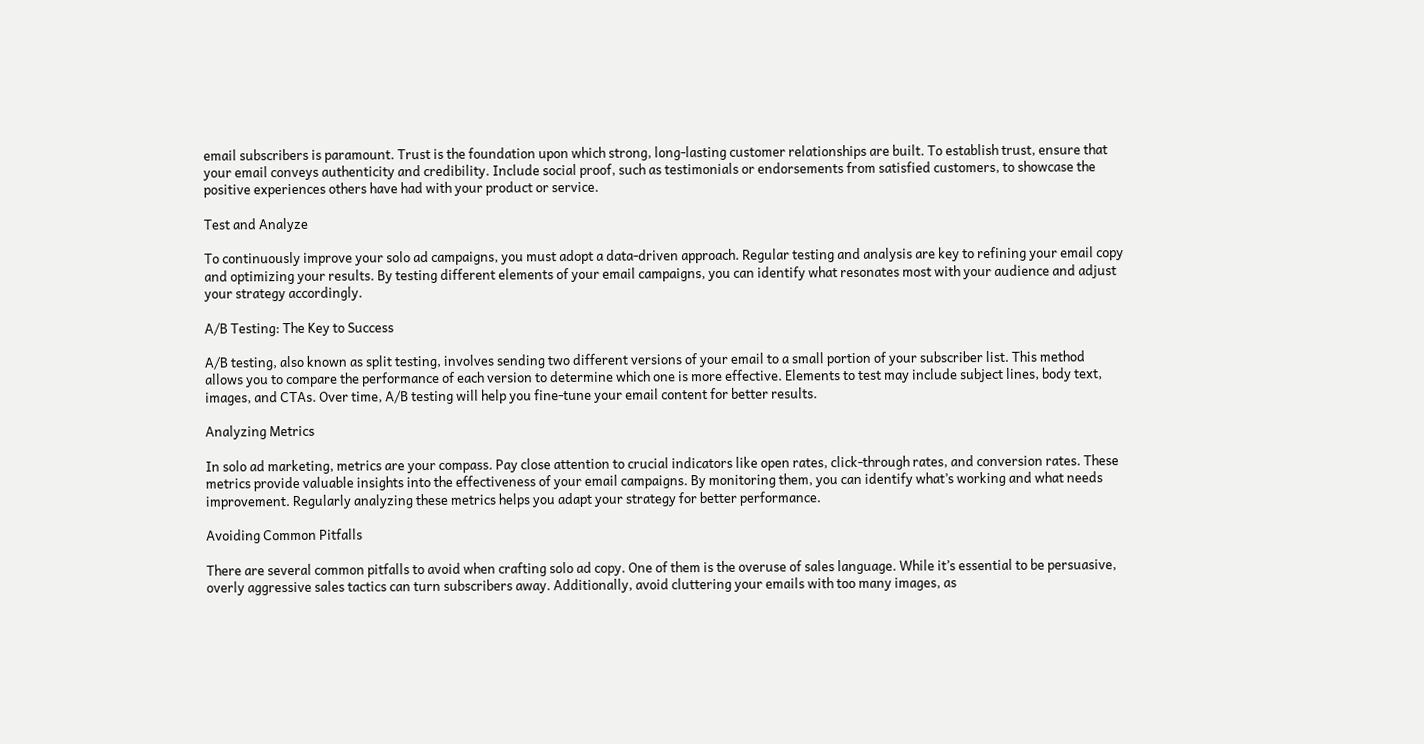email subscribers is paramount. Trust is the foundation upon which strong, long-lasting customer relationships are built. To establish trust, ensure that your email conveys authenticity and credibility. Include social proof, such as testimonials or endorsements from satisfied customers, to showcase the positive experiences others have had with your product or service.

Test and Analyze

To continuously improve your solo ad campaigns, you must adopt a data-driven approach. Regular testing and analysis are key to refining your email copy and optimizing your results. By testing different elements of your email campaigns, you can identify what resonates most with your audience and adjust your strategy accordingly.

A/B Testing: The Key to Success

A/B testing, also known as split testing, involves sending two different versions of your email to a small portion of your subscriber list. This method allows you to compare the performance of each version to determine which one is more effective. Elements to test may include subject lines, body text, images, and CTAs. Over time, A/B testing will help you fine-tune your email content for better results.

Analyzing Metrics

In solo ad marketing, metrics are your compass. Pay close attention to crucial indicators like open rates, click-through rates, and conversion rates. These metrics provide valuable insights into the effectiveness of your email campaigns. By monitoring them, you can identify what’s working and what needs improvement. Regularly analyzing these metrics helps you adapt your strategy for better performance.

Avoiding Common Pitfalls

There are several common pitfalls to avoid when crafting solo ad copy. One of them is the overuse of sales language. While it’s essential to be persuasive, overly aggressive sales tactics can turn subscribers away. Additionally, avoid cluttering your emails with too many images, as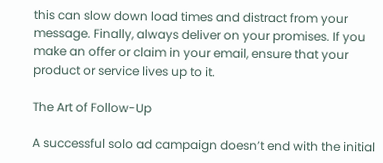this can slow down load times and distract from your message. Finally, always deliver on your promises. If you make an offer or claim in your email, ensure that your product or service lives up to it.

The Art of Follow-Up

A successful solo ad campaign doesn’t end with the initial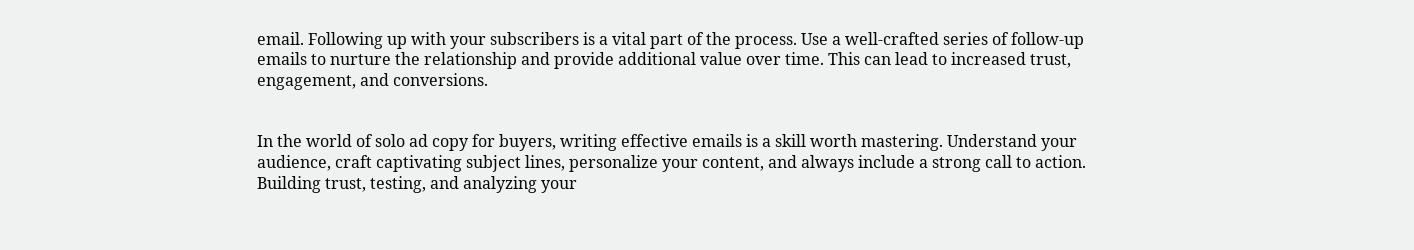email. Following up with your subscribers is a vital part of the process. Use a well-crafted series of follow-up emails to nurture the relationship and provide additional value over time. This can lead to increased trust, engagement, and conversions.


In the world of solo ad copy for buyers, writing effective emails is a skill worth mastering. Understand your audience, craft captivating subject lines, personalize your content, and always include a strong call to action. Building trust, testing, and analyzing your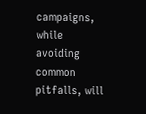campaigns, while avoiding common pitfalls, will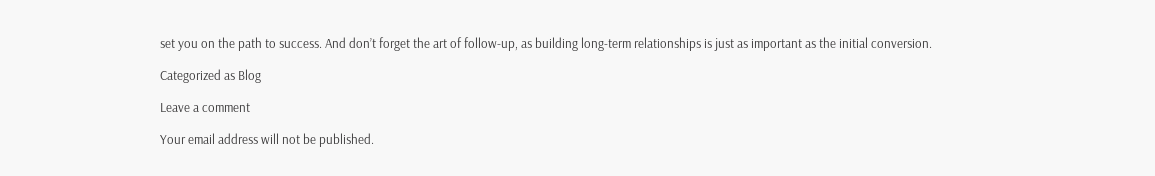set you on the path to success. And don’t forget the art of follow-up, as building long-term relationships is just as important as the initial conversion.

Categorized as Blog

Leave a comment

Your email address will not be published.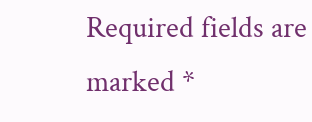Required fields are marked *